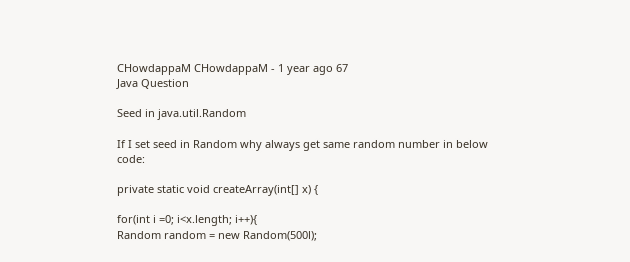CHowdappaM CHowdappaM - 1 year ago 67
Java Question

Seed in java.util.Random

If I set seed in Random why always get same random number in below code:

private static void createArray(int[] x) {

for(int i =0; i<x.length; i++){
Random random = new Random(500l);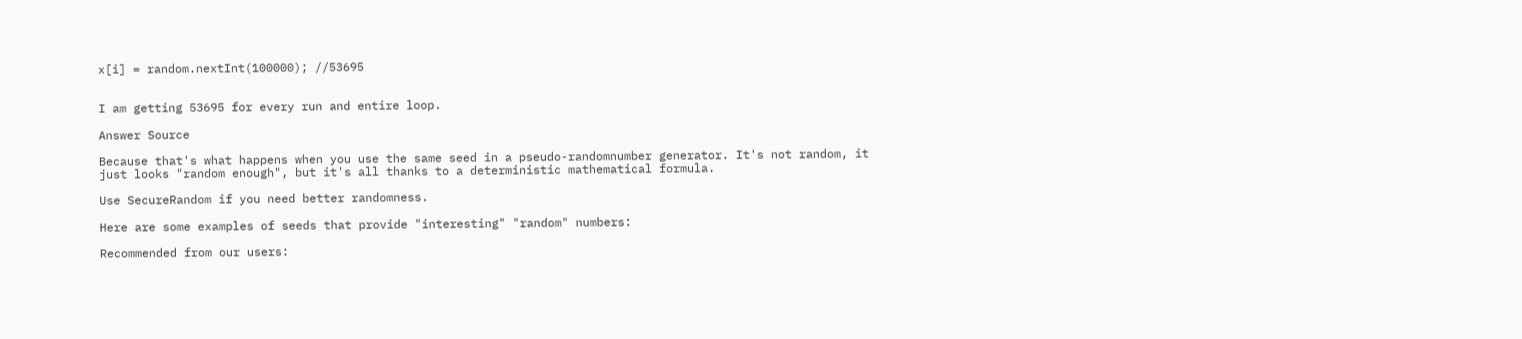x[i] = random.nextInt(100000); //53695


I am getting 53695 for every run and entire loop.

Answer Source

Because that's what happens when you use the same seed in a pseudo-randomnumber generator. It's not random, it just looks "random enough", but it's all thanks to a deterministic mathematical formula.

Use SecureRandom if you need better randomness.

Here are some examples of seeds that provide "interesting" "random" numbers:

Recommended from our users: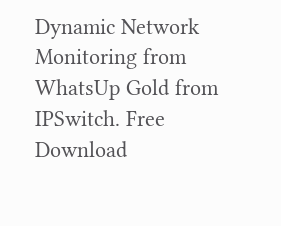Dynamic Network Monitoring from WhatsUp Gold from IPSwitch. Free Download